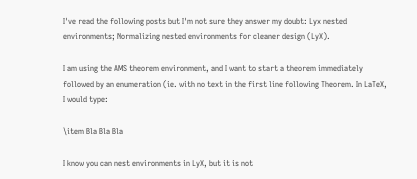I've read the following posts but I'm not sure they answer my doubt: Lyx nested environments; Normalizing nested environments for cleaner design (LyX).

I am using the AMS theorem environment, and I want to start a theorem immediately followed by an enumeration (ie. with no text in the first line following Theorem. In LaTeX, I would type:

\item Bla Bla Bla

I know you can nest environments in LyX, but it is not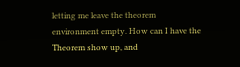letting me leave the theorem environment empty. How can I have the Theorem show up, and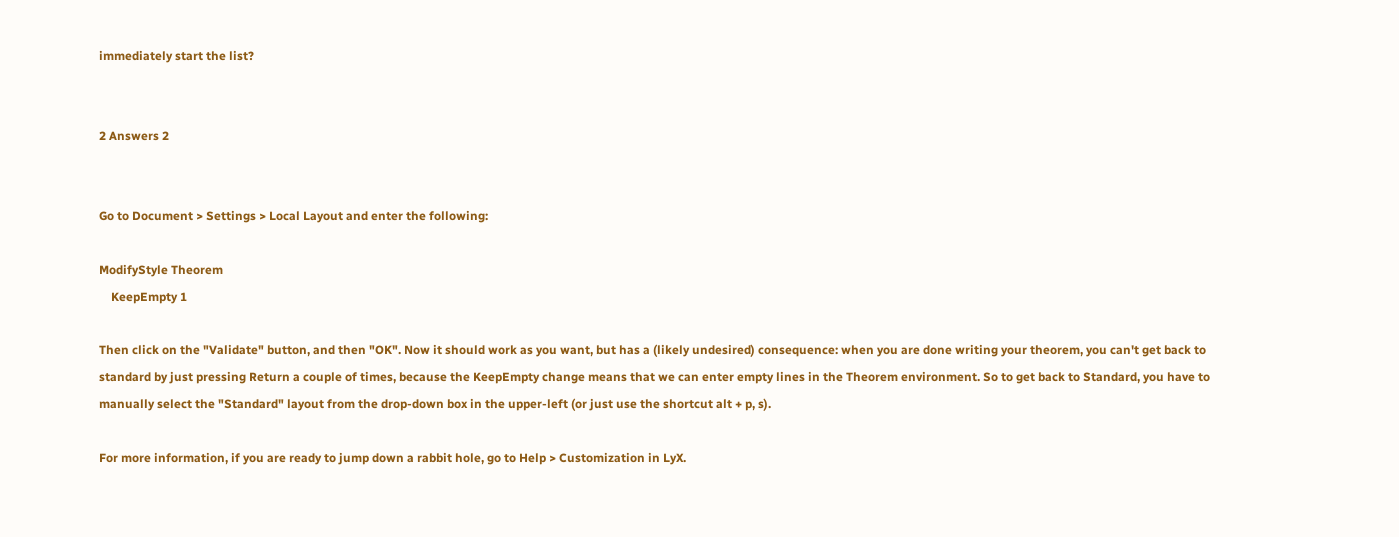immediately start the list?


2 Answers 2


Go to Document > Settings > Local Layout and enter the following:

ModifyStyle Theorem
    KeepEmpty 1

Then click on the "Validate" button, and then "OK". Now it should work as you want, but has a (likely undesired) consequence: when you are done writing your theorem, you can't get back to standard by just pressing Return a couple of times, because the KeepEmpty change means that we can enter empty lines in the Theorem environment. So to get back to Standard, you have to manually select the "Standard" layout from the drop-down box in the upper-left (or just use the shortcut alt + p, s).

For more information, if you are ready to jump down a rabbit hole, go to Help > Customization in LyX.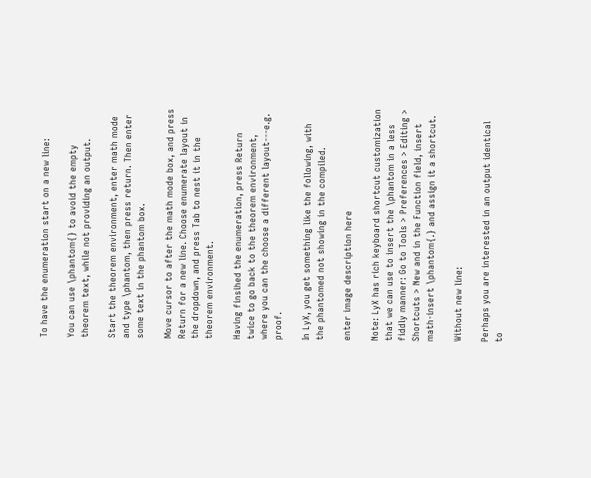To have the enumeration start on a new line:

You can use \phantom{} to avoid the empty theorem text, while not providing an output.

Start the theorem environment, enter math mode and type \phantom, then press return. Then enter some text in the phantom box.

Move cursor to after the math mode box, and press Return for a new line. Choose enumerate layout in the dropdown, and press Tab to nest it in the theorem environment.

Having finsihed the enumeration, press Return twice to go back to the theorem environment, where you can the choose a different layout---e.g. proof.

In LyX, you get something like the following, with the phantomed not showing in the compiled.

enter image description here

Note: LyX has rich keyboard shortcut customization that we can use to insert the \phantom in a less fiddly manner: Go to Tools > Preferences > Editing > Shortcuts > New and in the Function field, insert math-insert \phantom{.} and assign it a shortcut.

Without new line:

Perhaps you are interested in an output identical to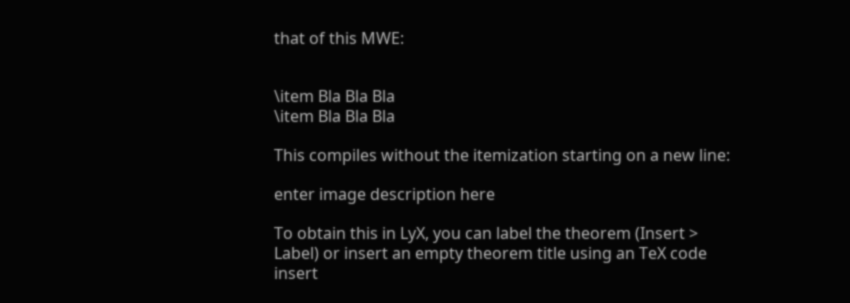that of this MWE:


\item Bla Bla Bla
\item Bla Bla Bla

This compiles without the itemization starting on a new line:

enter image description here

To obtain this in LyX, you can label the theorem (Insert > Label) or insert an empty theorem title using an TeX code insert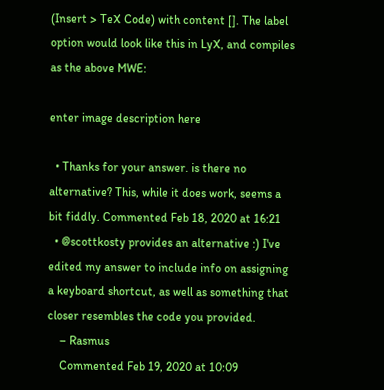(Insert > TeX Code) with content []. The label option would look like this in LyX, and compiles as the above MWE:

enter image description here

  • Thanks for your answer. is there no alternative? This, while it does work, seems a bit fiddly. Commented Feb 18, 2020 at 16:21
  • @scottkosty provides an alternative :) I've edited my answer to include info on assigning a keyboard shortcut, as well as something that closer resembles the code you provided.
    – Rasmus
    Commented Feb 19, 2020 at 10:09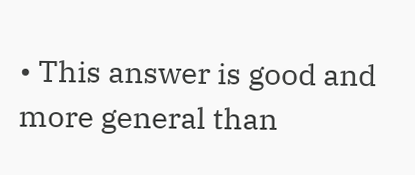• This answer is good and more general than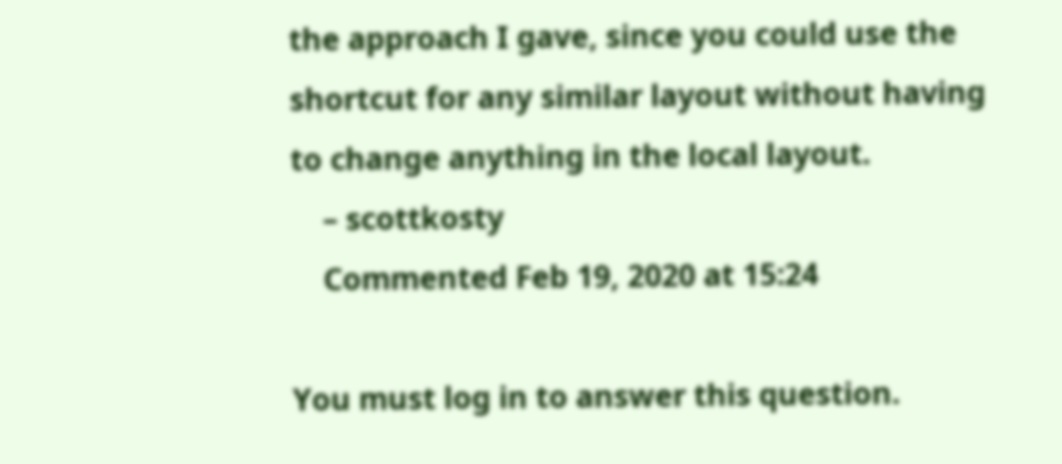the approach I gave, since you could use the shortcut for any similar layout without having to change anything in the local layout.
    – scottkosty
    Commented Feb 19, 2020 at 15:24

You must log in to answer this question.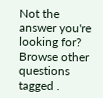Not the answer you're looking for? Browse other questions tagged .